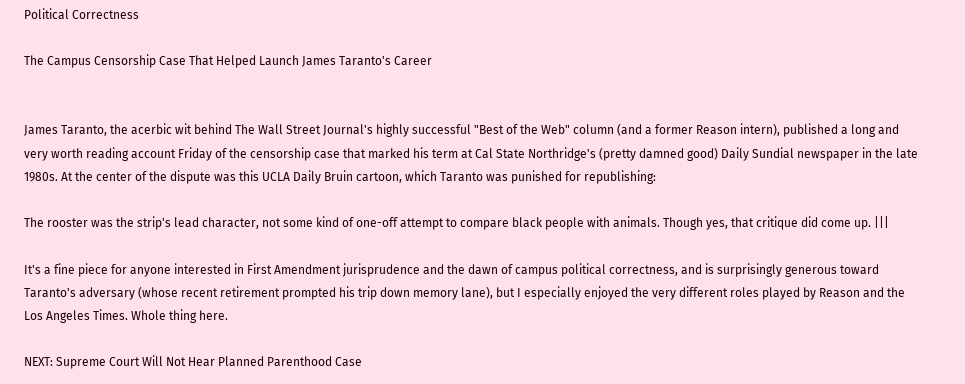Political Correctness

The Campus Censorship Case That Helped Launch James Taranto's Career


James Taranto, the acerbic wit behind The Wall Street Journal's highly successful "Best of the Web" column (and a former Reason intern), published a long and very worth reading account Friday of the censorship case that marked his term at Cal State Northridge's (pretty damned good) Daily Sundial newspaper in the late 1980s. At the center of the dispute was this UCLA Daily Bruin cartoon, which Taranto was punished for republishing:

The rooster was the strip's lead character, not some kind of one-off attempt to compare black people with animals. Though yes, that critique did come up. |||

It's a fine piece for anyone interested in First Amendment jurisprudence and the dawn of campus political correctness, and is surprisingly generous toward Taranto's adversary (whose recent retirement prompted his trip down memory lane), but I especially enjoyed the very different roles played by Reason and the Los Angeles Times. Whole thing here.

NEXT: Supreme Court Will Not Hear Planned Parenthood Case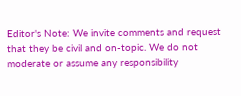Editor's Note: We invite comments and request that they be civil and on-topic. We do not moderate or assume any responsibility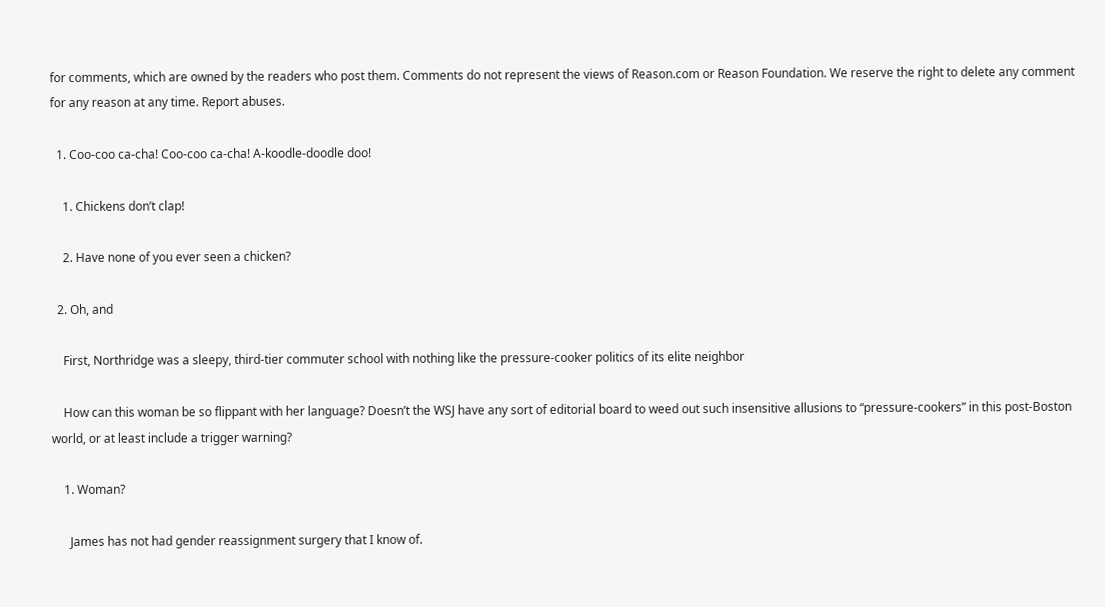for comments, which are owned by the readers who post them. Comments do not represent the views of Reason.com or Reason Foundation. We reserve the right to delete any comment for any reason at any time. Report abuses.

  1. Coo-coo ca-cha! Coo-coo ca-cha! A-koodle-doodle doo!

    1. Chickens don’t clap!

    2. Have none of you ever seen a chicken?

  2. Oh, and

    First, Northridge was a sleepy, third-tier commuter school with nothing like the pressure-cooker politics of its elite neighbor

    How can this woman be so flippant with her language? Doesn’t the WSJ have any sort of editorial board to weed out such insensitive allusions to “pressure-cookers” in this post-Boston world, or at least include a trigger warning?

    1. Woman?

      James has not had gender reassignment surgery that I know of.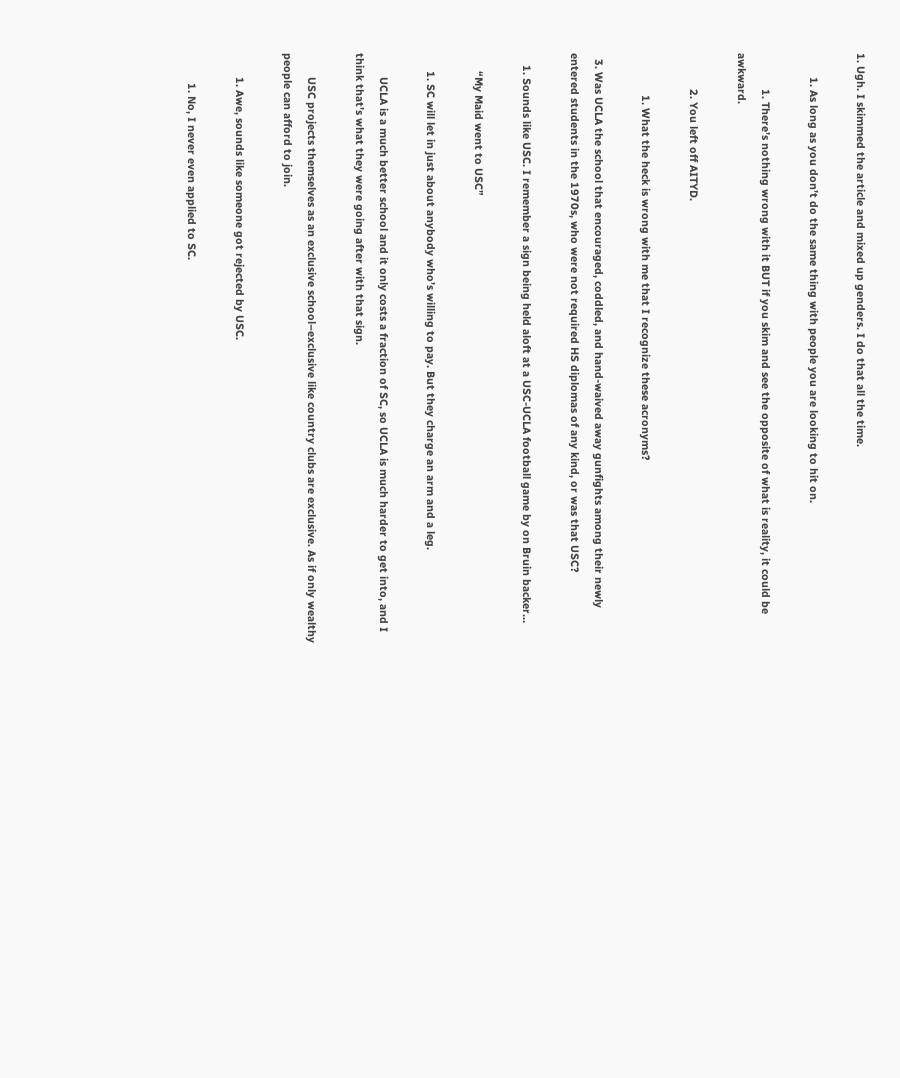1. Ugh. I skimmed the article and mixed up genders. I do that all the time.

        1. As long as you don’t do the same thing with people you are looking to hit on.

            1. There’s nothing wrong with it BUT if you skim and see the opposite of what is reality, it could be awkward.

            2. You left off AITYD.

              1. What the heck is wrong with me that I recognize these acronyms?

  3. Was UCLA the school that encouraged, coddled, and hand-waived away gunfights among their newly entered students in the 1970s, who were not required HS diplomas of any kind, or was that USC?

    1. Sounds like USC. I remember a sign being held aloft at a USC-UCLA football game by on Bruin backer…

      “My Maid went to USC”

      1. SC will let in just about anybody who’s willing to pay. But they charge an arm and a leg.

        UCLA is a much better school and it only costs a fraction of SC, so UCLA is much harder to get into, and I think that’s what they were going after with that sign.

        USC projects themselves as an exclusive school–exclusive like country clubs are exclusive. As if only wealthy people can afford to join.

        1. Awe, sounds like someone got rejected by USC.

          1. No, I never even applied to SC.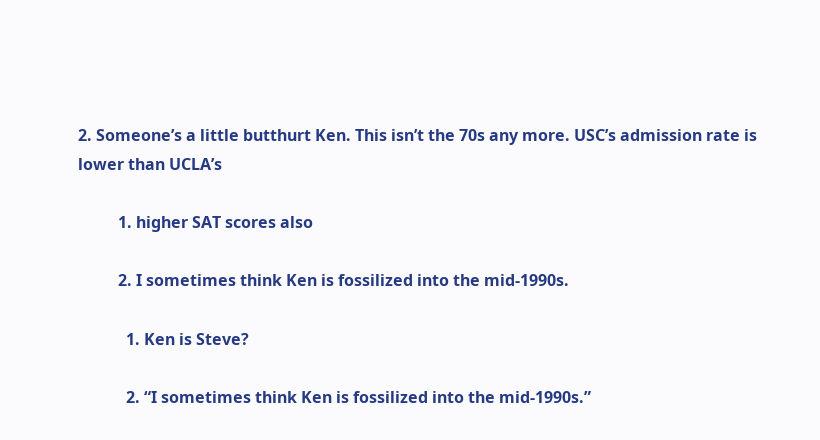2. Someone’s a little butthurt Ken. This isn’t the 70s any more. USC’s admission rate is lower than UCLA’s

          1. higher SAT scores also

          2. I sometimes think Ken is fossilized into the mid-1990s.

            1. Ken is Steve?

            2. “I sometimes think Ken is fossilized into the mid-1990s.”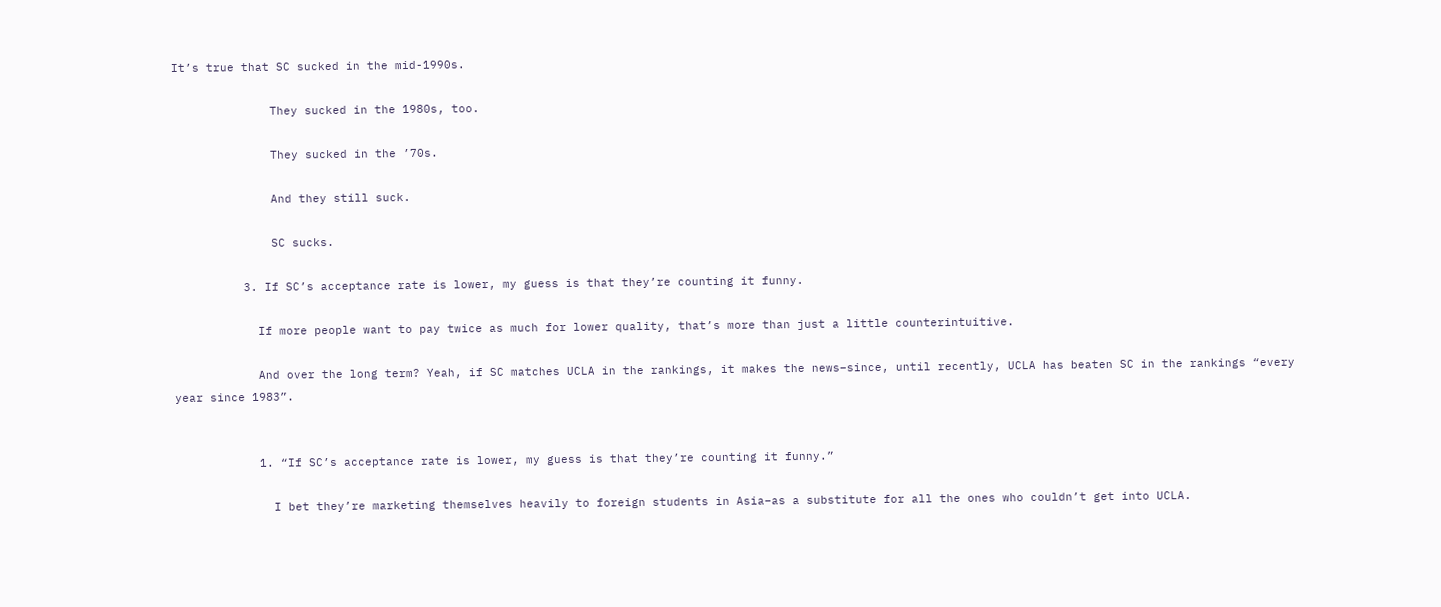It’s true that SC sucked in the mid-1990s.

              They sucked in the 1980s, too.

              They sucked in the ’70s.

              And they still suck.

              SC sucks.

          3. If SC’s acceptance rate is lower, my guess is that they’re counting it funny.

            If more people want to pay twice as much for lower quality, that’s more than just a little counterintuitive.

            And over the long term? Yeah, if SC matches UCLA in the rankings, it makes the news–since, until recently, UCLA has beaten SC in the rankings “every year since 1983”.


            1. “If SC’s acceptance rate is lower, my guess is that they’re counting it funny.”

              I bet they’re marketing themselves heavily to foreign students in Asia–as a substitute for all the ones who couldn’t get into UCLA.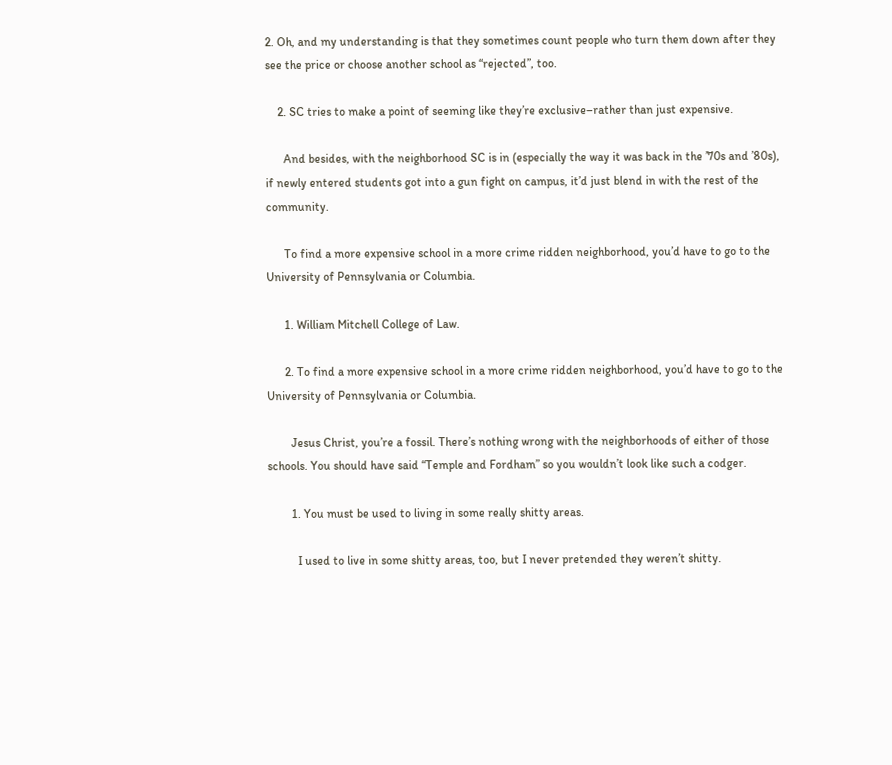2. Oh, and my understanding is that they sometimes count people who turn them down after they see the price or choose another school as “rejected”, too.

    2. SC tries to make a point of seeming like they’re exclusive–rather than just expensive.

      And besides, with the neighborhood SC is in (especially the way it was back in the ’70s and ’80s), if newly entered students got into a gun fight on campus, it’d just blend in with the rest of the community.

      To find a more expensive school in a more crime ridden neighborhood, you’d have to go to the University of Pennsylvania or Columbia.

      1. William Mitchell College of Law.

      2. To find a more expensive school in a more crime ridden neighborhood, you’d have to go to the University of Pennsylvania or Columbia.

        Jesus Christ, you’re a fossil. There’s nothing wrong with the neighborhoods of either of those schools. You should have said “Temple and Fordham” so you wouldn’t look like such a codger.

        1. You must be used to living in some really shitty areas.

          I used to live in some shitty areas, too, but I never pretended they weren’t shitty.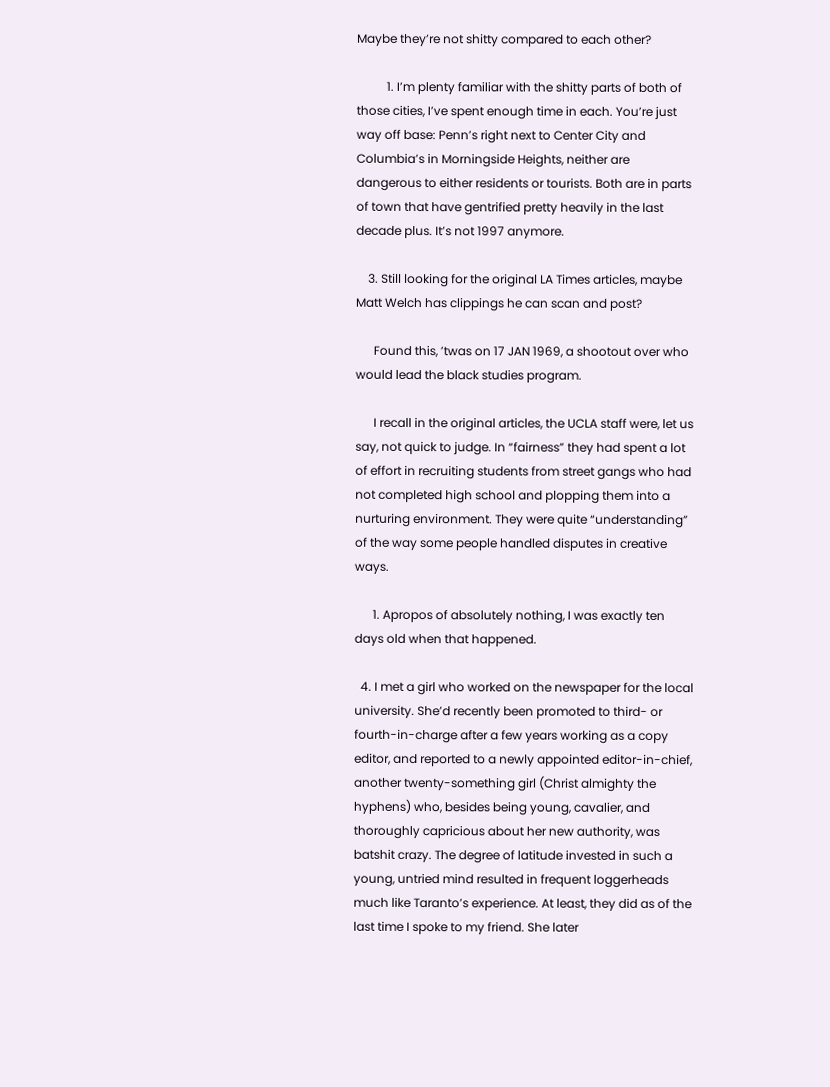Maybe they’re not shitty compared to each other?

          1. I’m plenty familiar with the shitty parts of both of those cities, I’ve spent enough time in each. You’re just way off base: Penn’s right next to Center City and Columbia’s in Morningside Heights, neither are dangerous to either residents or tourists. Both are in parts of town that have gentrified pretty heavily in the last decade plus. It’s not 1997 anymore.

    3. Still looking for the original LA Times articles, maybe Matt Welch has clippings he can scan and post?

      Found this, ’twas on 17 JAN 1969, a shootout over who would lead the black studies program.

      I recall in the original articles, the UCLA staff were, let us say, not quick to judge. In “fairness” they had spent a lot of effort in recruiting students from street gangs who had not completed high school and plopping them into a nurturing environment. They were quite “understanding” of the way some people handled disputes in creative ways.

      1. Apropos of absolutely nothing, I was exactly ten days old when that happened.

  4. I met a girl who worked on the newspaper for the local university. She’d recently been promoted to third- or fourth-in-charge after a few years working as a copy editor, and reported to a newly appointed editor-in-chief, another twenty-something girl (Christ almighty the hyphens) who, besides being young, cavalier, and thoroughly capricious about her new authority, was batshit crazy. The degree of latitude invested in such a young, untried mind resulted in frequent loggerheads much like Taranto’s experience. At least, they did as of the last time I spoke to my friend. She later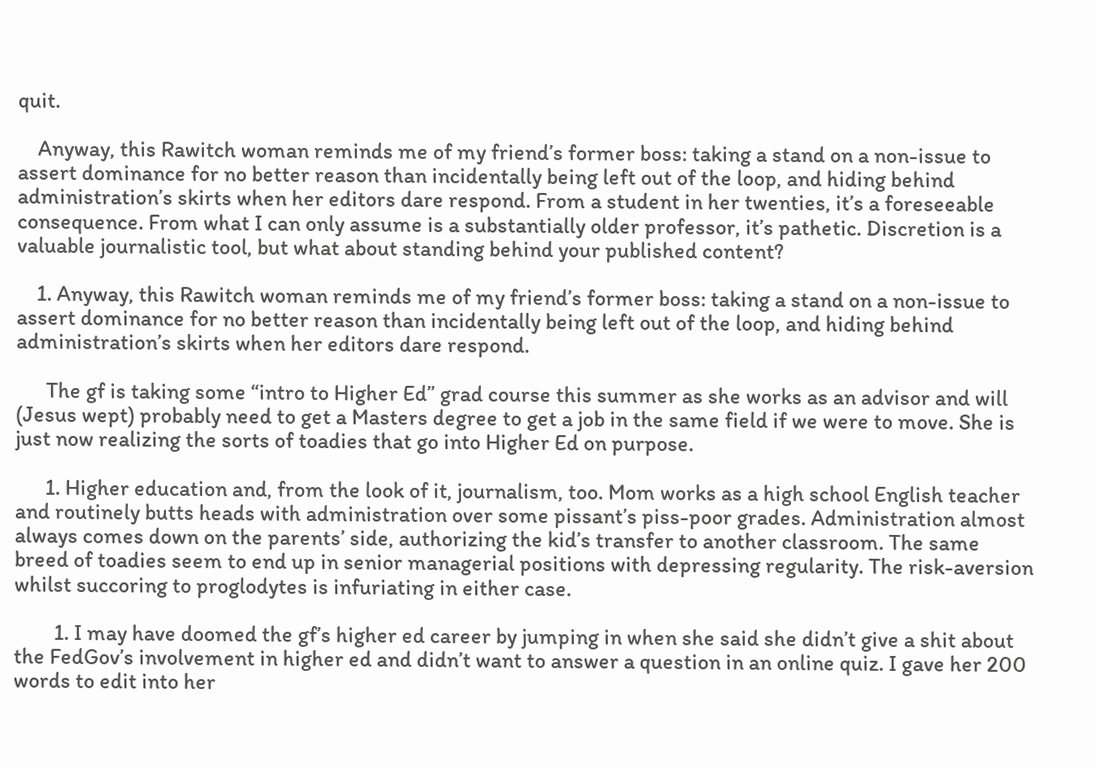quit.

    Anyway, this Rawitch woman reminds me of my friend’s former boss: taking a stand on a non-issue to assert dominance for no better reason than incidentally being left out of the loop, and hiding behind administration’s skirts when her editors dare respond. From a student in her twenties, it’s a foreseeable consequence. From what I can only assume is a substantially older professor, it’s pathetic. Discretion is a valuable journalistic tool, but what about standing behind your published content?

    1. Anyway, this Rawitch woman reminds me of my friend’s former boss: taking a stand on a non-issue to assert dominance for no better reason than incidentally being left out of the loop, and hiding behind administration’s skirts when her editors dare respond.

      The gf is taking some “intro to Higher Ed” grad course this summer as she works as an advisor and will (Jesus wept) probably need to get a Masters degree to get a job in the same field if we were to move. She is just now realizing the sorts of toadies that go into Higher Ed on purpose.

      1. Higher education and, from the look of it, journalism, too. Mom works as a high school English teacher and routinely butts heads with administration over some pissant’s piss-poor grades. Administration almost always comes down on the parents’ side, authorizing the kid’s transfer to another classroom. The same breed of toadies seem to end up in senior managerial positions with depressing regularity. The risk-aversion whilst succoring to proglodytes is infuriating in either case.

        1. I may have doomed the gf’s higher ed career by jumping in when she said she didn’t give a shit about the FedGov’s involvement in higher ed and didn’t want to answer a question in an online quiz. I gave her 200 words to edit into her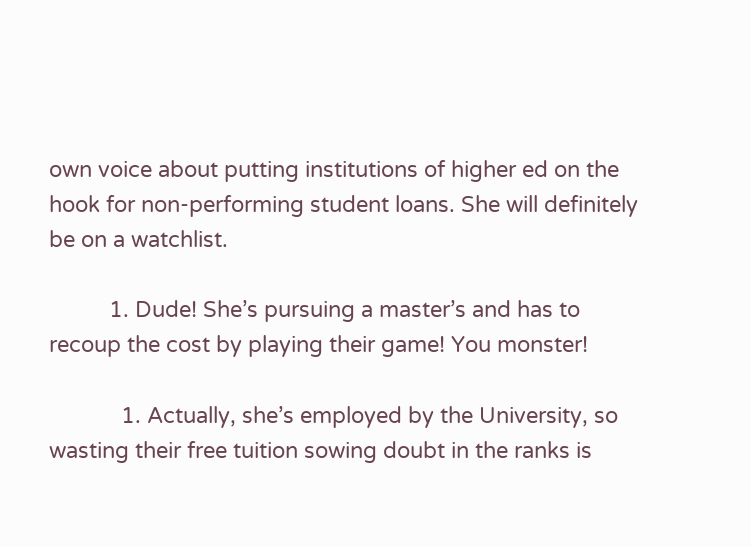own voice about putting institutions of higher ed on the hook for non-performing student loans. She will definitely be on a watchlist.

          1. Dude! She’s pursuing a master’s and has to recoup the cost by playing their game! You monster!

            1. Actually, she’s employed by the University, so wasting their free tuition sowing doubt in the ranks is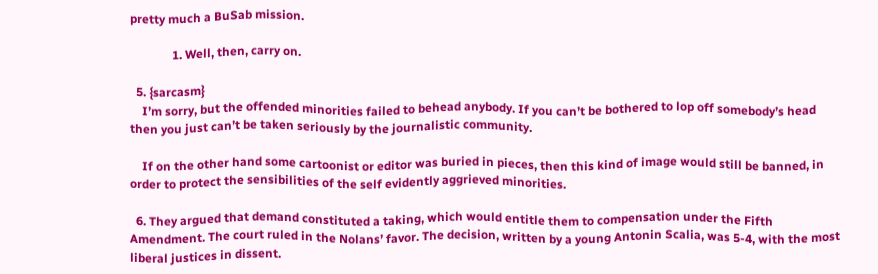pretty much a BuSab mission.

              1. Well, then, carry on.

  5. {sarcasm}
    I’m sorry, but the offended minorities failed to behead anybody. If you can’t be bothered to lop off somebody’s head then you just can’t be taken seriously by the journalistic community.

    If on the other hand some cartoonist or editor was buried in pieces, then this kind of image would still be banned, in order to protect the sensibilities of the self evidently aggrieved minorities.

  6. They argued that demand constituted a taking, which would entitle them to compensation under the Fifth Amendment. The court ruled in the Nolans’ favor. The decision, written by a young Antonin Scalia, was 5-4, with the most liberal justices in dissent.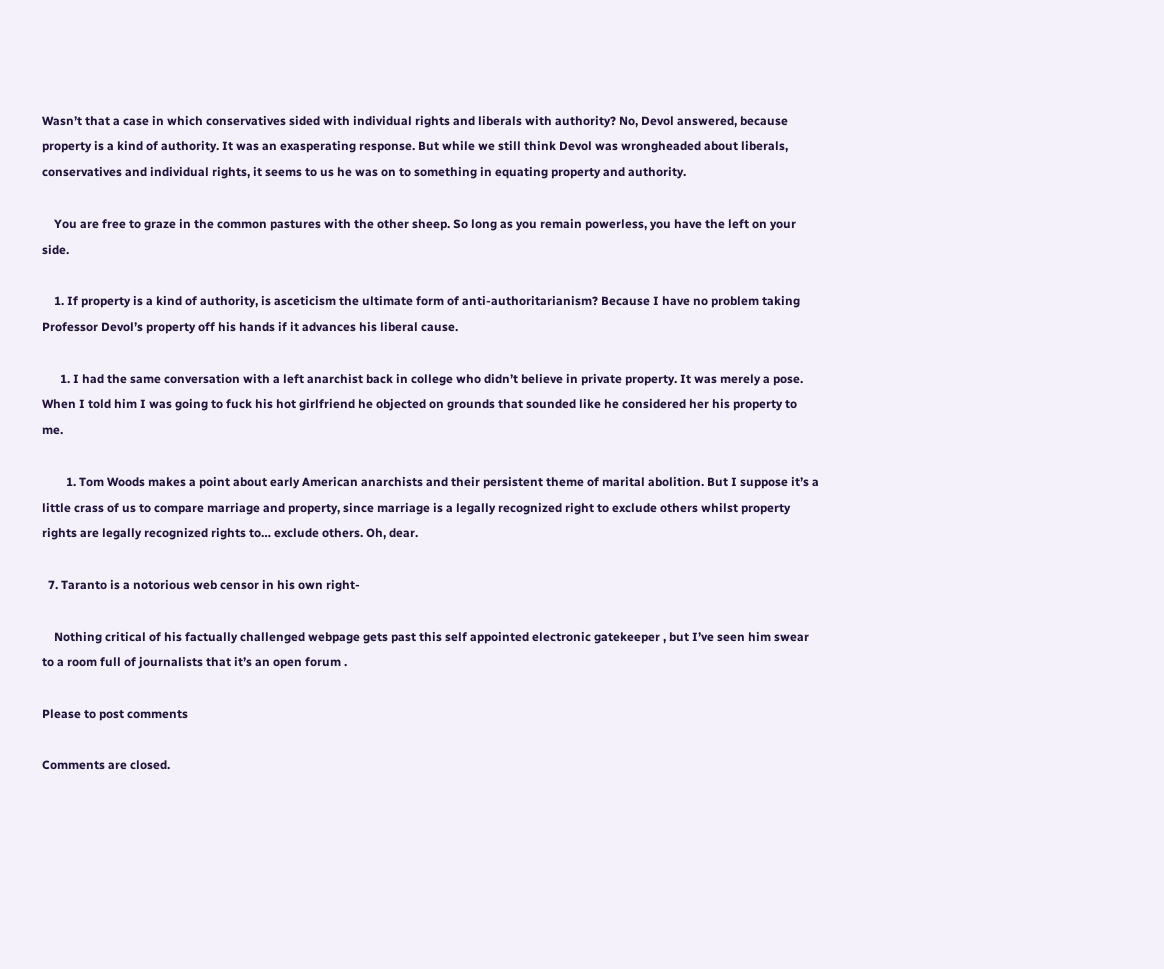Wasn’t that a case in which conservatives sided with individual rights and liberals with authority? No, Devol answered, because property is a kind of authority. It was an exasperating response. But while we still think Devol was wrongheaded about liberals, conservatives and individual rights, it seems to us he was on to something in equating property and authority.

    You are free to graze in the common pastures with the other sheep. So long as you remain powerless, you have the left on your side.

    1. If property is a kind of authority, is asceticism the ultimate form of anti-authoritarianism? Because I have no problem taking Professor Devol’s property off his hands if it advances his liberal cause.

      1. I had the same conversation with a left anarchist back in college who didn’t believe in private property. It was merely a pose. When I told him I was going to fuck his hot girlfriend he objected on grounds that sounded like he considered her his property to me.

        1. Tom Woods makes a point about early American anarchists and their persistent theme of marital abolition. But I suppose it’s a little crass of us to compare marriage and property, since marriage is a legally recognized right to exclude others whilst property rights are legally recognized rights to… exclude others. Oh, dear.

  7. Taranto is a notorious web censor in his own right-

    Nothing critical of his factually challenged webpage gets past this self appointed electronic gatekeeper , but I’ve seen him swear to a room full of journalists that it’s an open forum .

Please to post comments

Comments are closed.